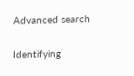Advanced search

Identifying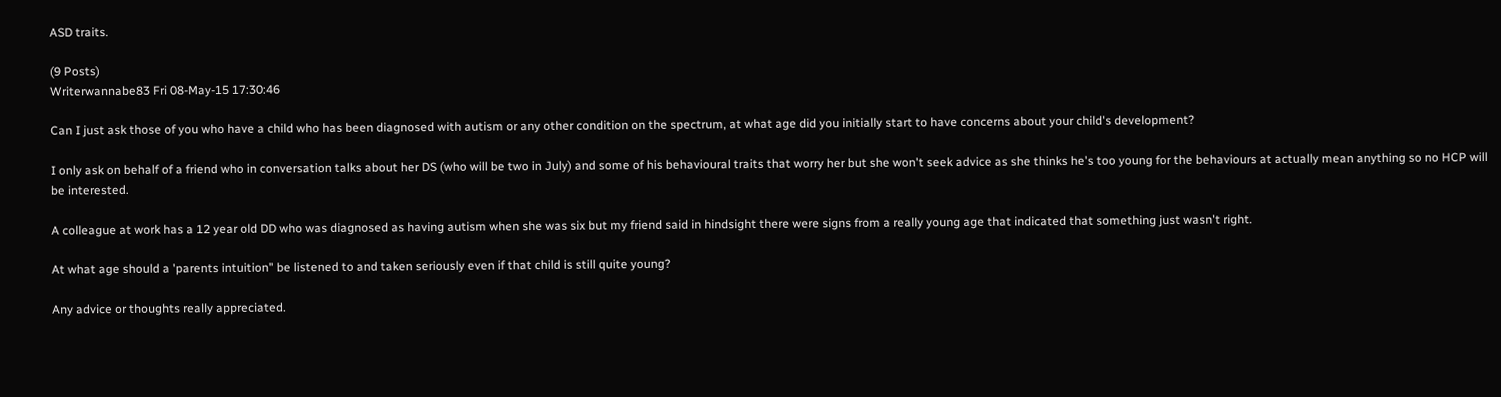ASD traits.

(9 Posts)
Writerwannabe83 Fri 08-May-15 17:30:46

Can I just ask those of you who have a child who has been diagnosed with autism or any other condition on the spectrum, at what age did you initially start to have concerns about your child's development?

I only ask on behalf of a friend who in conversation talks about her DS (who will be two in July) and some of his behavioural traits that worry her but she won't seek advice as she thinks he's too young for the behaviours at actually mean anything so no HCP will be interested.

A colleague at work has a 12 year old DD who was diagnosed as having autism when she was six but my friend said in hindsight there were signs from a really young age that indicated that something just wasn't right.

At what age should a 'parents intuition" be listened to and taken seriously even if that child is still quite young?

Any advice or thoughts really appreciated.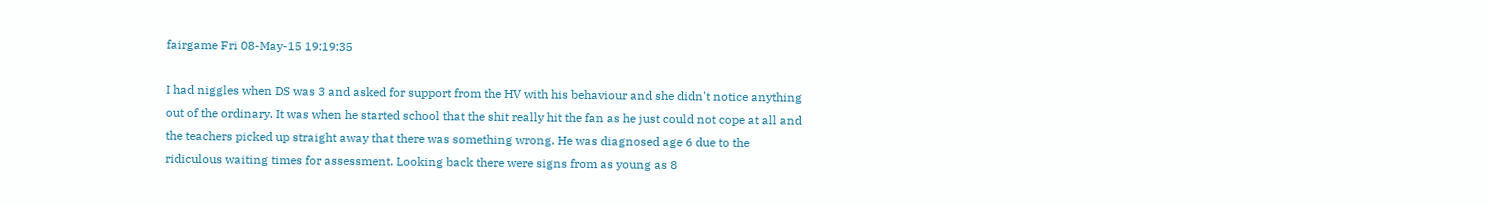fairgame Fri 08-May-15 19:19:35

I had niggles when DS was 3 and asked for support from the HV with his behaviour and she didn't notice anything out of the ordinary. It was when he started school that the shit really hit the fan as he just could not cope at all and the teachers picked up straight away that there was something wrong. He was diagnosed age 6 due to the ridiculous waiting times for assessment. Looking back there were signs from as young as 8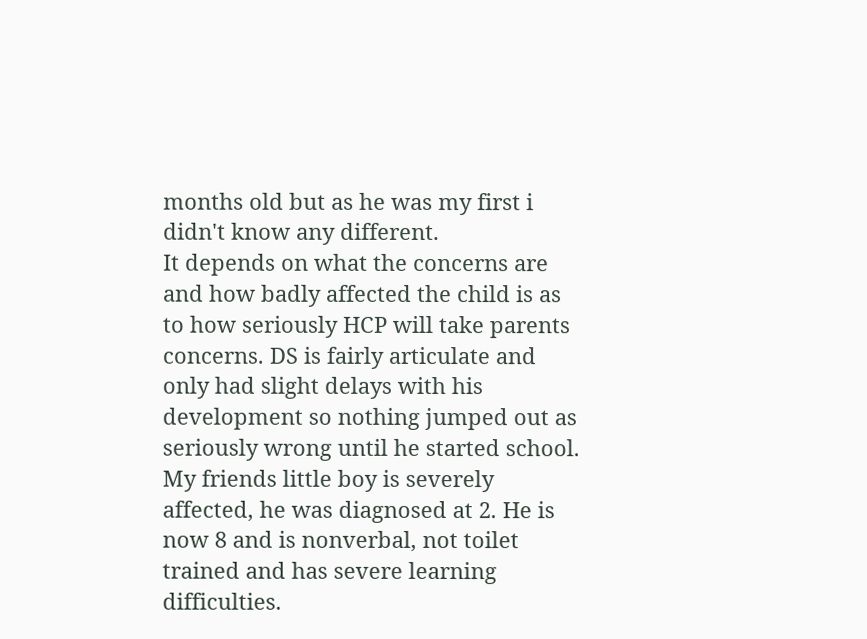months old but as he was my first i didn't know any different.
It depends on what the concerns are and how badly affected the child is as to how seriously HCP will take parents concerns. DS is fairly articulate and only had slight delays with his development so nothing jumped out as seriously wrong until he started school. My friends little boy is severely affected, he was diagnosed at 2. He is now 8 and is nonverbal, not toilet trained and has severe learning difficulties.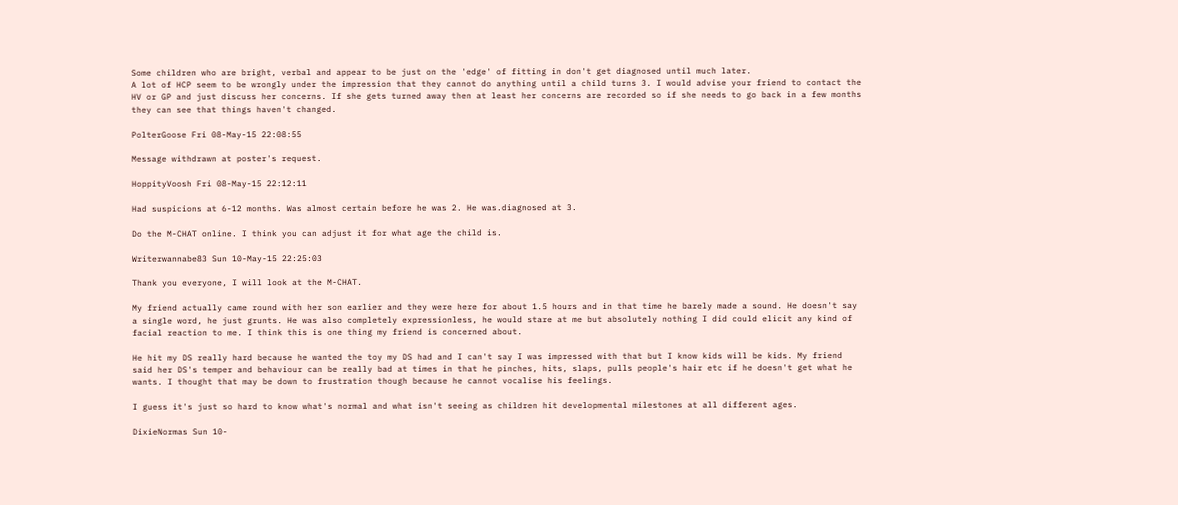Some children who are bright, verbal and appear to be just on the 'edge' of fitting in don't get diagnosed until much later.
A lot of HCP seem to be wrongly under the impression that they cannot do anything until a child turns 3. I would advise your friend to contact the HV or GP and just discuss her concerns. If she gets turned away then at least her concerns are recorded so if she needs to go back in a few months they can see that things haven't changed.

PolterGoose Fri 08-May-15 22:08:55

Message withdrawn at poster's request.

HoppityVoosh Fri 08-May-15 22:12:11

Had suspicions at 6-12 months. Was almost certain before he was 2. He was.diagnosed at 3.

Do the M-CHAT online. I think you can adjust it for what age the child is.

Writerwannabe83 Sun 10-May-15 22:25:03

Thank you everyone, I will look at the M-CHAT.

My friend actually came round with her son earlier and they were here for about 1.5 hours and in that time he barely made a sound. He doesn't say a single word, he just grunts. He was also completely expressionless, he would stare at me but absolutely nothing I did could elicit any kind of facial reaction to me. I think this is one thing my friend is concerned about.

He hit my DS really hard because he wanted the toy my DS had and I can't say I was impressed with that but I know kids will be kids. My friend said her DS's temper and behaviour can be really bad at times in that he pinches, hits, slaps, pulls people's hair etc if he doesn't get what he wants. I thought that may be down to frustration though because he cannot vocalise his feelings.

I guess it's just so hard to know what's normal and what isn't seeing as children hit developmental milestones at all different ages.

DixieNormas Sun 10-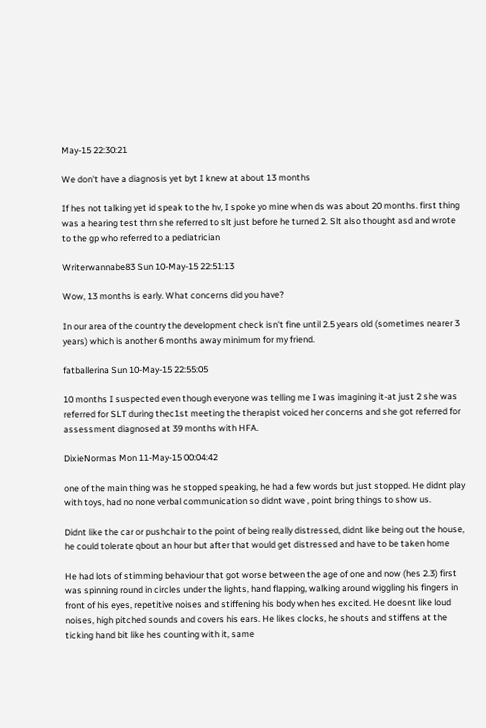May-15 22:30:21

We don't have a diagnosis yet byt I knew at about 13 months

If hes not talking yet id speak to the hv, I spoke yo mine when ds was about 20 months. first thing was a hearing test thrn she referred to slt just before he turned 2. Slt also thought asd and wrote to the gp who referred to a pediatrician

Writerwannabe83 Sun 10-May-15 22:51:13

Wow, 13 months is early. What concerns did you have?

In our area of the country the development check isn't fine until 2.5 years old (sometimes nearer 3 years) which is another 6 months away minimum for my friend.

fatballerina Sun 10-May-15 22:55:05

10 months I suspected even though everyone was telling me I was imagining it-at just 2 she was referred for SLT during thec1st meeting the therapist voiced her concerns and she got referred for assessment diagnosed at 39 months with HFA.

DixieNormas Mon 11-May-15 00:04:42

one of the main thing was he stopped speaking, he had a few words but just stopped. He didnt play with toys, had no none verbal communication so didnt wave , point bring things to show us.

Didnt like the car or pushchair to the point of being really distressed, didnt like being out the house, he could tolerate qbout an hour but after that would get distressed and have to be taken home

He had lots of stimming behaviour that got worse between the age of one and now (hes 2.3) first was spinning round in circles under the lights, hand flapping, walking around wiggling his fingers in front of his eyes, repetitive noises and stiffening his body when hes excited. He doesnt like loud noises, high pitched sounds and covers his ears. He likes clocks, he shouts and stiffens at the ticking hand bit like hes counting with it, same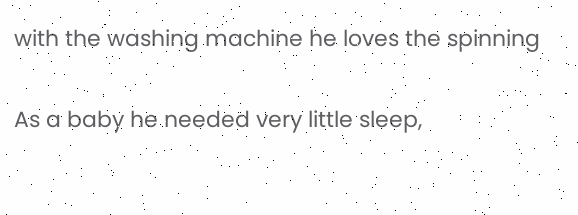with the washing machine he loves the spinning

As a baby he needed very little sleep,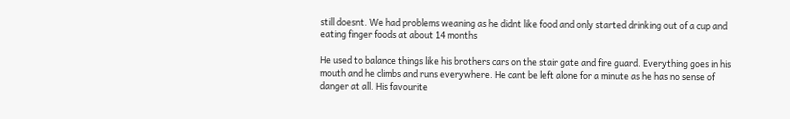still doesnt. We had problems weaning as he didnt like food and only started drinking out of a cup and eating finger foods at about 14 months

He used to balance things like his brothers cars on the stair gate and fire guard. Everything goes in his mouth and he climbs and runs everywhere. He cant be left alone for a minute as he has no sense of danger at all. His favourite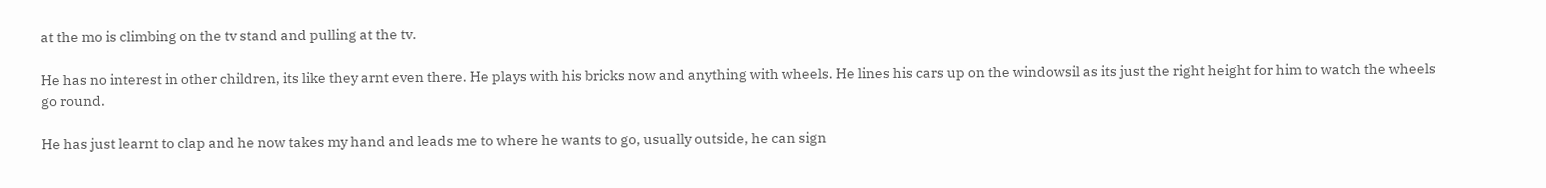at the mo is climbing on the tv stand and pulling at the tv.

He has no interest in other children, its like they arnt even there. He plays with his bricks now and anything with wheels. He lines his cars up on the windowsil as its just the right height for him to watch the wheels go round.

He has just learnt to clap and he now takes my hand and leads me to where he wants to go, usually outside, he can sign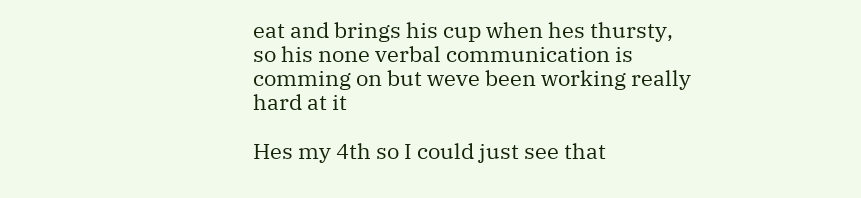eat and brings his cup when hes thursty, so his none verbal communication is comming on but weve been working really hard at it

Hes my 4th so I could just see that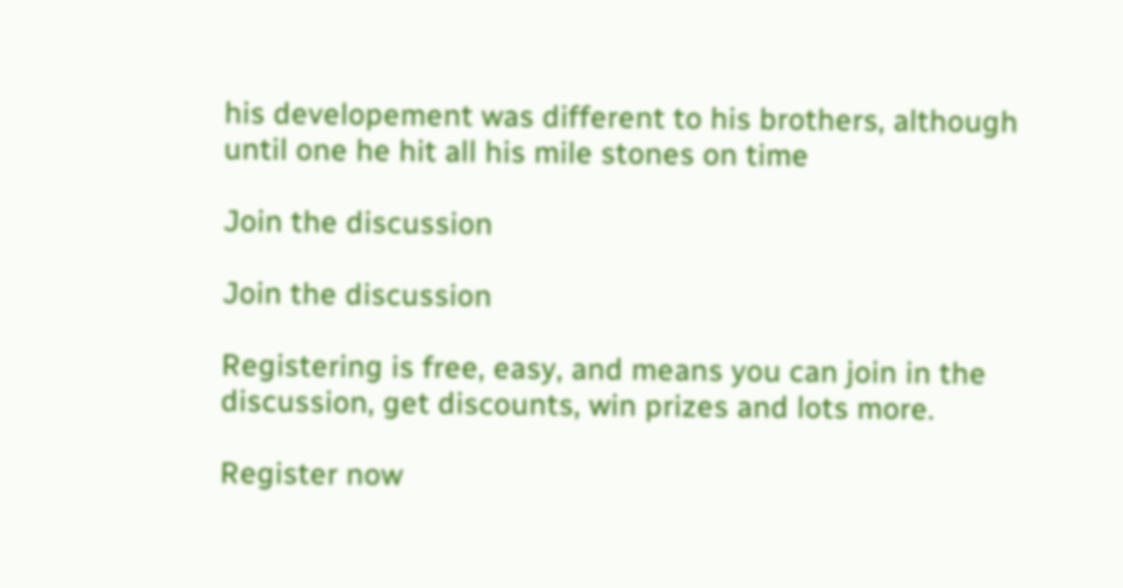his developement was different to his brothers, although until one he hit all his mile stones on time

Join the discussion

Join the discussion

Registering is free, easy, and means you can join in the discussion, get discounts, win prizes and lots more.

Register now